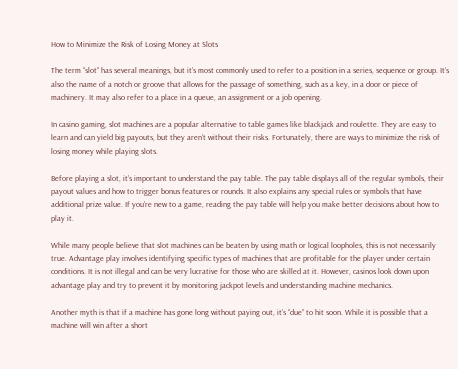How to Minimize the Risk of Losing Money at Slots

The term “slot” has several meanings, but it’s most commonly used to refer to a position in a series, sequence or group. It’s also the name of a notch or groove that allows for the passage of something, such as a key, in a door or piece of machinery. It may also refer to a place in a queue, an assignment or a job opening.

In casino gaming, slot machines are a popular alternative to table games like blackjack and roulette. They are easy to learn and can yield big payouts, but they aren’t without their risks. Fortunately, there are ways to minimize the risk of losing money while playing slots.

Before playing a slot, it’s important to understand the pay table. The pay table displays all of the regular symbols, their payout values and how to trigger bonus features or rounds. It also explains any special rules or symbols that have additional prize value. If you’re new to a game, reading the pay table will help you make better decisions about how to play it.

While many people believe that slot machines can be beaten by using math or logical loopholes, this is not necessarily true. Advantage play involves identifying specific types of machines that are profitable for the player under certain conditions. It is not illegal and can be very lucrative for those who are skilled at it. However, casinos look down upon advantage play and try to prevent it by monitoring jackpot levels and understanding machine mechanics.

Another myth is that if a machine has gone long without paying out, it’s “due” to hit soon. While it is possible that a machine will win after a short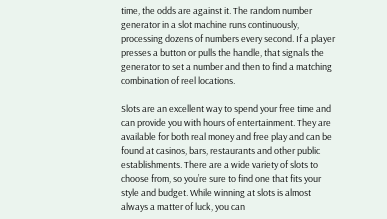time, the odds are against it. The random number generator in a slot machine runs continuously, processing dozens of numbers every second. If a player presses a button or pulls the handle, that signals the generator to set a number and then to find a matching combination of reel locations.

Slots are an excellent way to spend your free time and can provide you with hours of entertainment. They are available for both real money and free play and can be found at casinos, bars, restaurants and other public establishments. There are a wide variety of slots to choose from, so you’re sure to find one that fits your style and budget. While winning at slots is almost always a matter of luck, you can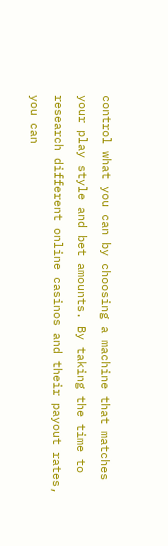control what you can by choosing a machine that matches your play style and bet amounts. By taking the time to research different online casinos and their payout rates, you can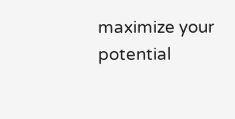maximize your potential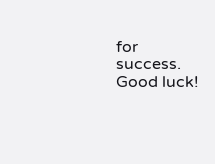for success. Good luck!